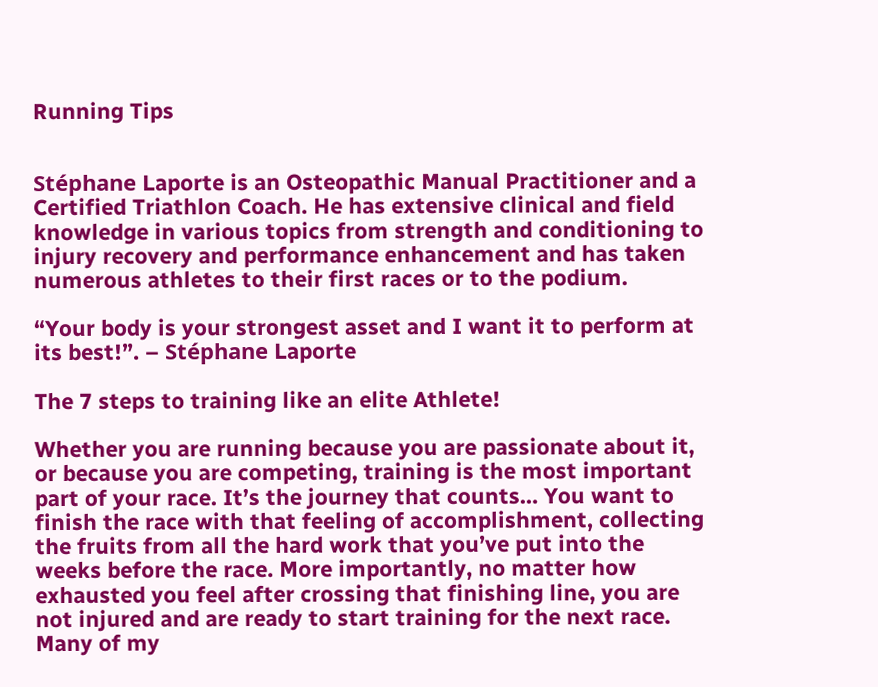Running Tips


Stéphane Laporte is an Osteopathic Manual Practitioner and a Certified Triathlon Coach. He has extensive clinical and field knowledge in various topics from strength and conditioning to injury recovery and performance enhancement and has taken numerous athletes to their first races or to the podium.

“Your body is your strongest asset and I want it to perform at its best!”. – Stéphane Laporte

The 7 steps to training like an elite Athlete!

Whether you are running because you are passionate about it, or because you are competing, training is the most important part of your race. It’s the journey that counts… You want to finish the race with that feeling of accomplishment, collecting the fruits from all the hard work that you’ve put into the weeks before the race. More importantly, no matter how exhausted you feel after crossing that finishing line, you are not injured and are ready to start training for the next race. Many of my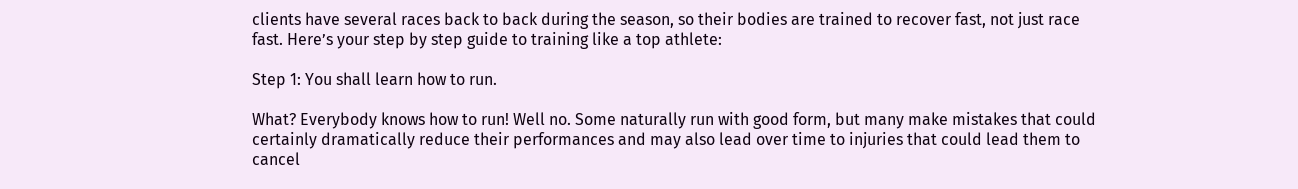clients have several races back to back during the season, so their bodies are trained to recover fast, not just race fast. Here’s your step by step guide to training like a top athlete:

Step 1: You shall learn how to run.

What? Everybody knows how to run! Well no. Some naturally run with good form, but many make mistakes that could certainly dramatically reduce their performances and may also lead over time to injuries that could lead them to cancel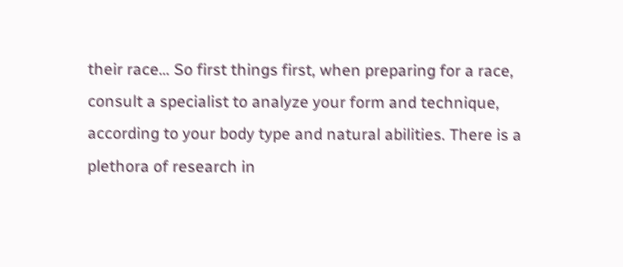their race… So first things first, when preparing for a race, consult a specialist to analyze your form and technique, according to your body type and natural abilities. There is a plethora of research in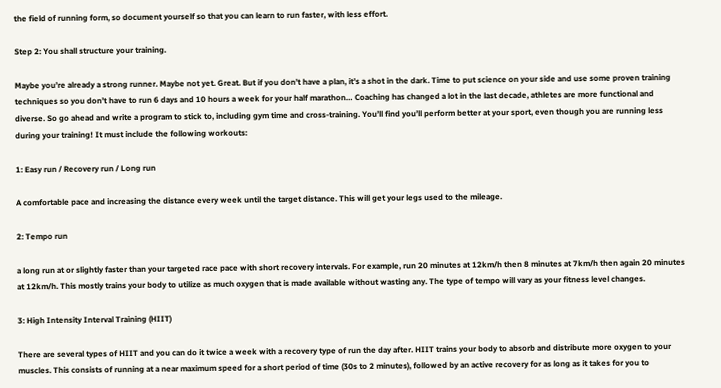the field of running form, so document yourself so that you can learn to run faster, with less effort.

Step 2: You shall structure your training.

Maybe you’re already a strong runner. Maybe not yet. Great. But if you don’t have a plan, it’s a shot in the dark. Time to put science on your side and use some proven training techniques so you don’t have to run 6 days and 10 hours a week for your half marathon… Coaching has changed a lot in the last decade, athletes are more functional and diverse. So go ahead and write a program to stick to, including gym time and cross-training. You’ll find you’ll perform better at your sport, even though you are running less during your training! It must include the following workouts:

1: Easy run / Recovery run / Long run

A comfortable pace and increasing the distance every week until the target distance. This will get your legs used to the mileage.

2: Tempo run

a long run at or slightly faster than your targeted race pace with short recovery intervals. For example, run 20 minutes at 12km/h then 8 minutes at 7km/h then again 20 minutes at 12km/h. This mostly trains your body to utilize as much oxygen that is made available without wasting any. The type of tempo will vary as your fitness level changes.

3: High Intensity Interval Training (HIIT)

There are several types of HIIT and you can do it twice a week with a recovery type of run the day after. HIIT trains your body to absorb and distribute more oxygen to your muscles. This consists of running at a near maximum speed for a short period of time (30s to 2 minutes), followed by an active recovery for as long as it takes for you to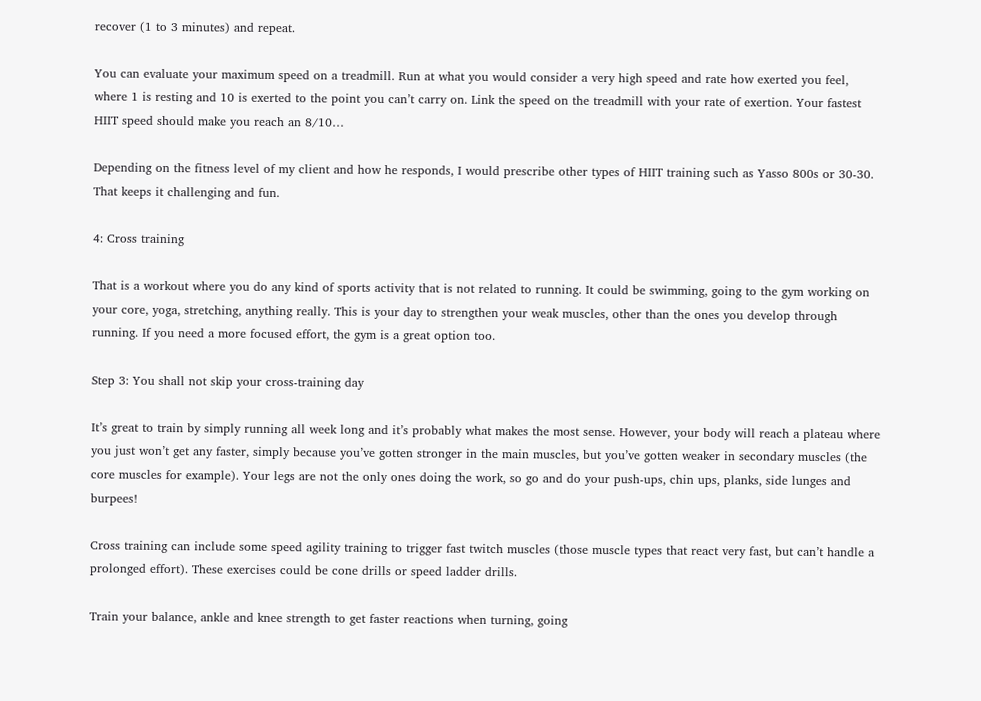recover (1 to 3 minutes) and repeat.

You can evaluate your maximum speed on a treadmill. Run at what you would consider a very high speed and rate how exerted you feel, where 1 is resting and 10 is exerted to the point you can’t carry on. Link the speed on the treadmill with your rate of exertion. Your fastest HIIT speed should make you reach an 8/10…

Depending on the fitness level of my client and how he responds, I would prescribe other types of HIIT training such as Yasso 800s or 30-30. That keeps it challenging and fun.

4: Cross training

That is a workout where you do any kind of sports activity that is not related to running. It could be swimming, going to the gym working on your core, yoga, stretching, anything really. This is your day to strengthen your weak muscles, other than the ones you develop through running. If you need a more focused effort, the gym is a great option too.

Step 3: You shall not skip your cross-training day

It’s great to train by simply running all week long and it’s probably what makes the most sense. However, your body will reach a plateau where you just won’t get any faster, simply because you’ve gotten stronger in the main muscles, but you’ve gotten weaker in secondary muscles (the core muscles for example). Your legs are not the only ones doing the work, so go and do your push-ups, chin ups, planks, side lunges and burpees!

Cross training can include some speed agility training to trigger fast twitch muscles (those muscle types that react very fast, but can’t handle a prolonged effort). These exercises could be cone drills or speed ladder drills.

Train your balance, ankle and knee strength to get faster reactions when turning, going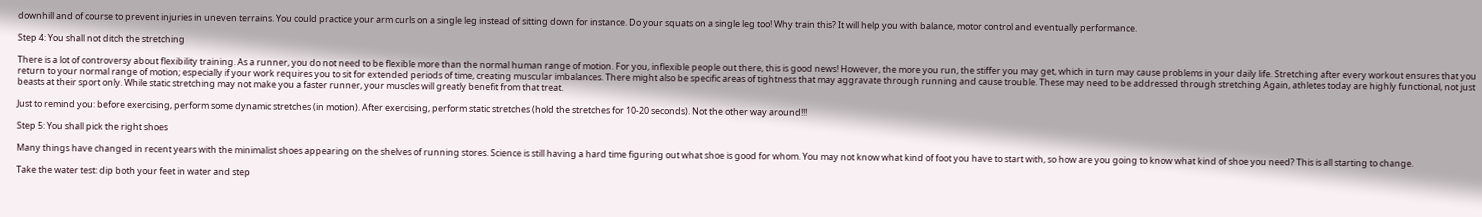downhill and of course to prevent injuries in uneven terrains. You could practice your arm curls on a single leg instead of sitting down for instance. Do your squats on a single leg too! Why train this? It will help you with balance, motor control and eventually performance.

Step 4: You shall not ditch the stretching

There is a lot of controversy about flexibility training. As a runner, you do not need to be flexible more than the normal human range of motion. For you, inflexible people out there, this is good news! However, the more you run, the stiffer you may get, which in turn may cause problems in your daily life. Stretching after every workout ensures that you return to your normal range of motion; especially if your work requires you to sit for extended periods of time, creating muscular imbalances. There might also be specific areas of tightness that may aggravate through running and cause trouble. These may need to be addressed through stretching Again, athletes today are highly functional, not just beasts at their sport only. While static stretching may not make you a faster runner, your muscles will greatly benefit from that treat.

Just to remind you: before exercising, perform some dynamic stretches (in motion). After exercising, perform static stretches (hold the stretches for 10-20 seconds). Not the other way around!!!

Step 5: You shall pick the right shoes

Many things have changed in recent years with the minimalist shoes appearing on the shelves of running stores. Science is still having a hard time figuring out what shoe is good for whom. You may not know what kind of foot you have to start with, so how are you going to know what kind of shoe you need? This is all starting to change.

Take the water test: dip both your feet in water and step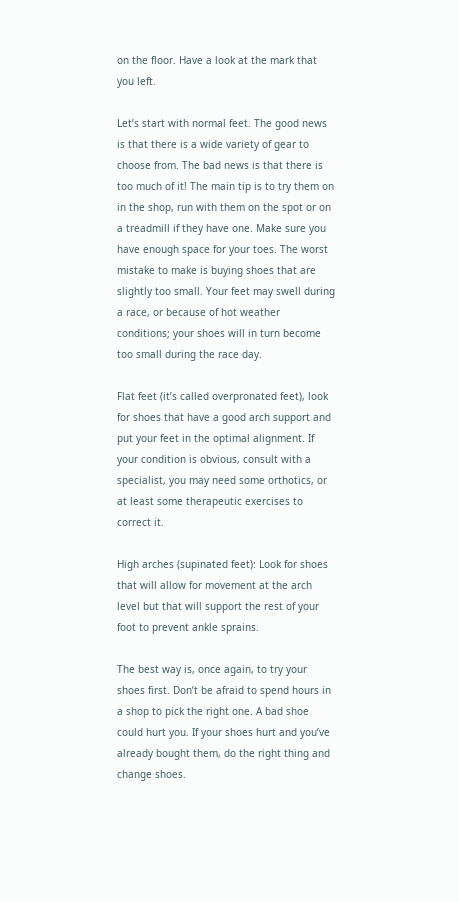on the floor. Have a look at the mark that you left.

Let’s start with normal feet. The good news is that there is a wide variety of gear to choose from. The bad news is that there is too much of it! The main tip is to try them on in the shop, run with them on the spot or on a treadmill if they have one. Make sure you have enough space for your toes. The worst mistake to make is buying shoes that are slightly too small. Your feet may swell during a race, or because of hot weather conditions; your shoes will in turn become too small during the race day.

Flat feet (it’s called overpronated feet), look for shoes that have a good arch support and put your feet in the optimal alignment. If your condition is obvious, consult with a specialist, you may need some orthotics, or at least some therapeutic exercises to correct it.

High arches (supinated feet): Look for shoes that will allow for movement at the arch level but that will support the rest of your foot to prevent ankle sprains.

The best way is, once again, to try your shoes first. Don’t be afraid to spend hours in a shop to pick the right one. A bad shoe could hurt you. If your shoes hurt and you’ve already bought them, do the right thing and change shoes.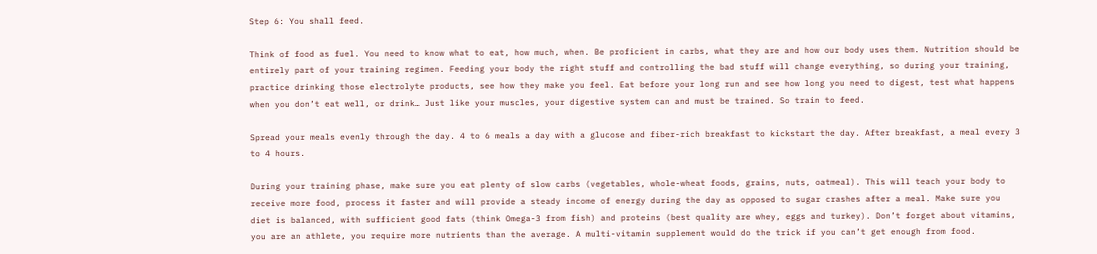Step 6: You shall feed.

Think of food as fuel. You need to know what to eat, how much, when. Be proficient in carbs, what they are and how our body uses them. Nutrition should be entirely part of your training regimen. Feeding your body the right stuff and controlling the bad stuff will change everything, so during your training, practice drinking those electrolyte products, see how they make you feel. Eat before your long run and see how long you need to digest, test what happens when you don’t eat well, or drink… Just like your muscles, your digestive system can and must be trained. So train to feed.

Spread your meals evenly through the day. 4 to 6 meals a day with a glucose and fiber-rich breakfast to kickstart the day. After breakfast, a meal every 3 to 4 hours.

During your training phase, make sure you eat plenty of slow carbs (vegetables, whole-wheat foods, grains, nuts, oatmeal). This will teach your body to receive more food, process it faster and will provide a steady income of energy during the day as opposed to sugar crashes after a meal. Make sure you diet is balanced, with sufficient good fats (think Omega-3 from fish) and proteins (best quality are whey, eggs and turkey). Don’t forget about vitamins, you are an athlete, you require more nutrients than the average. A multi-vitamin supplement would do the trick if you can’t get enough from food.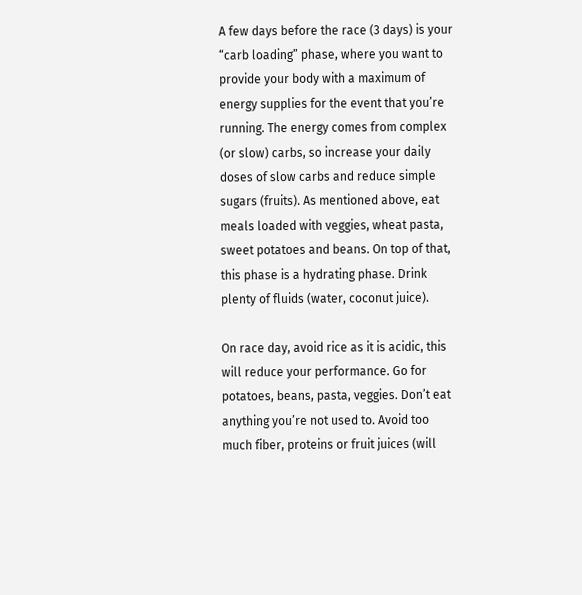A few days before the race (3 days) is your “carb loading” phase, where you want to provide your body with a maximum of energy supplies for the event that you’re running. The energy comes from complex (or slow) carbs, so increase your daily doses of slow carbs and reduce simple sugars (fruits). As mentioned above, eat meals loaded with veggies, wheat pasta, sweet potatoes and beans. On top of that, this phase is a hydrating phase. Drink plenty of fluids (water, coconut juice).

On race day, avoid rice as it is acidic, this will reduce your performance. Go for potatoes, beans, pasta, veggies. Don’t eat anything you’re not used to. Avoid too much fiber, proteins or fruit juices (will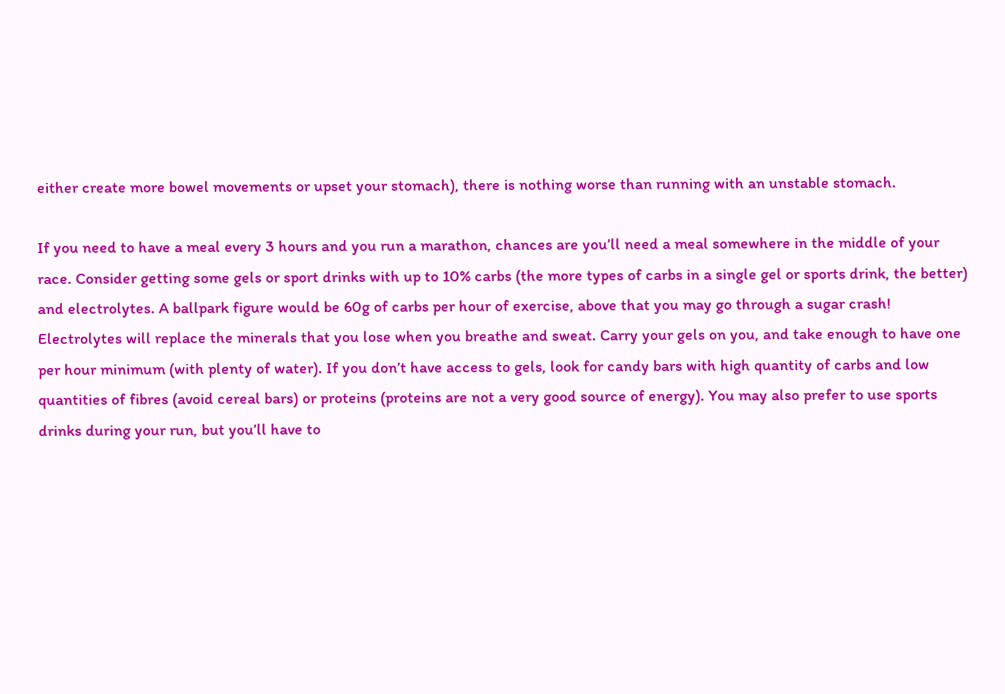either create more bowel movements or upset your stomach), there is nothing worse than running with an unstable stomach.

If you need to have a meal every 3 hours and you run a marathon, chances are you’ll need a meal somewhere in the middle of your race. Consider getting some gels or sport drinks with up to 10% carbs (the more types of carbs in a single gel or sports drink, the better) and electrolytes. A ballpark figure would be 60g of carbs per hour of exercise, above that you may go through a sugar crash! Electrolytes will replace the minerals that you lose when you breathe and sweat. Carry your gels on you, and take enough to have one per hour minimum (with plenty of water). If you don’t have access to gels, look for candy bars with high quantity of carbs and low quantities of fibres (avoid cereal bars) or proteins (proteins are not a very good source of energy). You may also prefer to use sports drinks during your run, but you’ll have to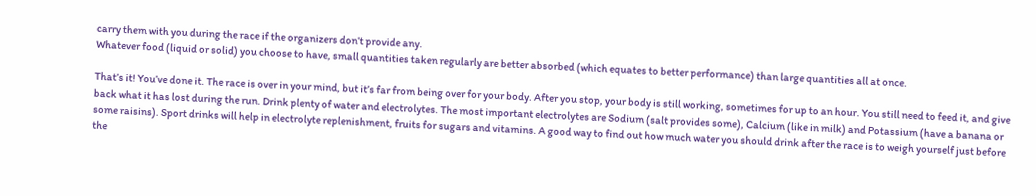carry them with you during the race if the organizers don’t provide any.
Whatever food (liquid or solid) you choose to have, small quantities taken regularly are better absorbed (which equates to better performance) than large quantities all at once.

That’s it! You’ve done it. The race is over in your mind, but it’s far from being over for your body. After you stop, your body is still working, sometimes for up to an hour. You still need to feed it, and give back what it has lost during the run. Drink plenty of water and electrolytes. The most important electrolytes are Sodium (salt provides some), Calcium (like in milk) and Potassium (have a banana or some raisins). Sport drinks will help in electrolyte replenishment, fruits for sugars and vitamins. A good way to find out how much water you should drink after the race is to weigh yourself just before the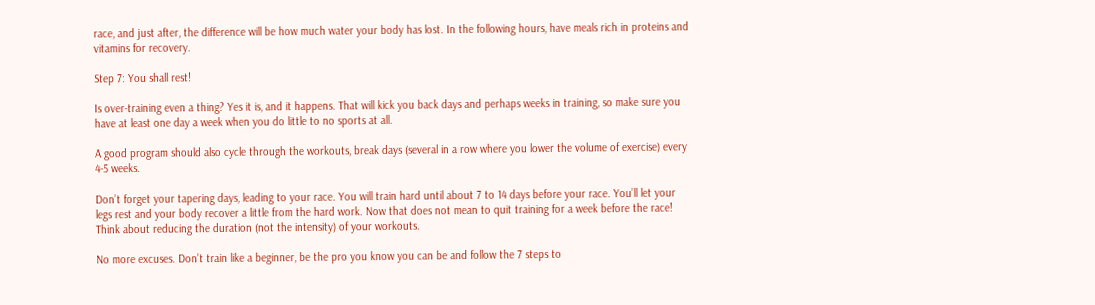race, and just after, the difference will be how much water your body has lost. In the following hours, have meals rich in proteins and vitamins for recovery.

Step 7: You shall rest!

Is over-training even a thing? Yes it is, and it happens. That will kick you back days and perhaps weeks in training, so make sure you have at least one day a week when you do little to no sports at all.

A good program should also cycle through the workouts, break days (several in a row where you lower the volume of exercise) every 4-5 weeks.

Don’t forget your tapering days, leading to your race. You will train hard until about 7 to 14 days before your race. You’ll let your legs rest and your body recover a little from the hard work. Now that does not mean to quit training for a week before the race! Think about reducing the duration (not the intensity) of your workouts.

No more excuses. Don’t train like a beginner, be the pro you know you can be and follow the 7 steps to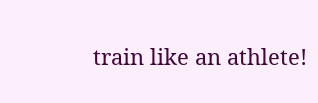train like an athlete!